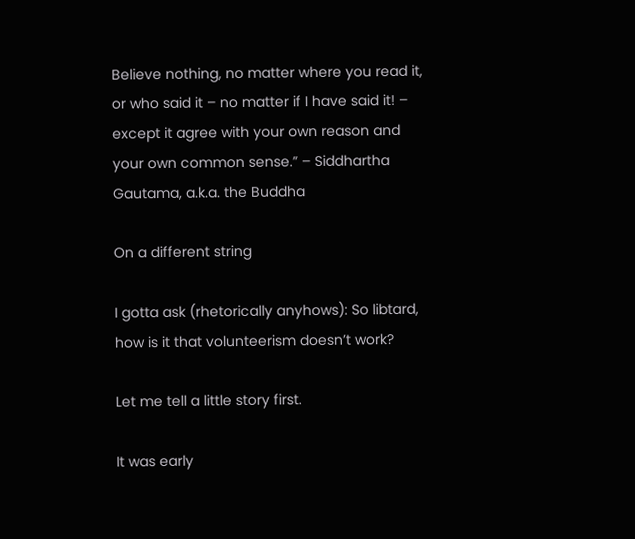Believe nothing, no matter where you read it, or who said it – no matter if I have said it! – except it agree with your own reason and your own common sense.” – Siddhartha Gautama, a.k.a. the Buddha

On a different string

I gotta ask (rhetorically anyhows): So libtard, how is it that volunteerism doesn’t work?

Let me tell a little story first.

It was early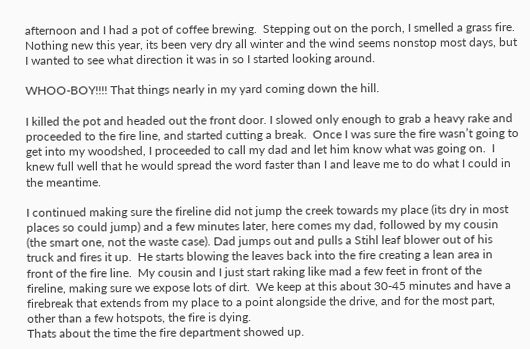afternoon and I had a pot of coffee brewing.  Stepping out on the porch, I smelled a grass fire.  Nothing new this year, its been very dry all winter and the wind seems nonstop most days, but I wanted to see what direction it was in so I started looking around.

WHOO-BOY!!!! That things nearly in my yard coming down the hill.

I killed the pot and headed out the front door. I slowed only enough to grab a heavy rake and proceeded to the fire line, and started cutting a break.  Once I was sure the fire wasn’t going to get into my woodshed, I proceeded to call my dad and let him know what was going on.  I knew full well that he would spread the word faster than I and leave me to do what I could in the meantime.

I continued making sure the fireline did not jump the creek towards my place (its dry in most places so could jump) and a few minutes later, here comes my dad, followed by my cousin (the smart one, not the waste case). Dad jumps out and pulls a Stihl leaf blower out of his truck and fires it up.  He starts blowing the leaves back into the fire creating a lean area in front of the fire line.  My cousin and I just start raking like mad a few feet in front of the fireline, making sure we expose lots of dirt.  We keep at this about 30-45 minutes and have a firebreak that extends from my place to a point alongside the drive, and for the most part, other than a few hotspots, the fire is dying.
Thats about the time the fire department showed up.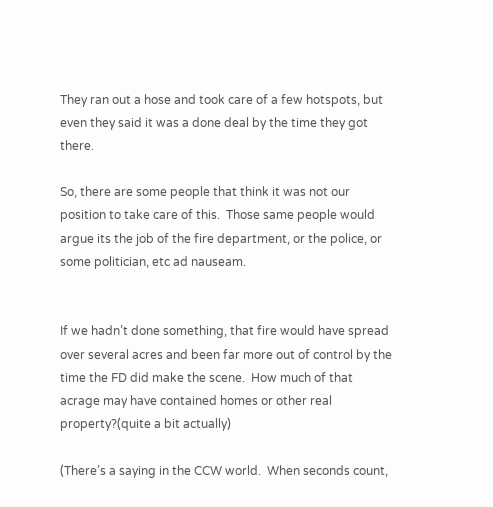They ran out a hose and took care of a few hotspots, but even they said it was a done deal by the time they got there.

So, there are some people that think it was not our position to take care of this.  Those same people would argue its the job of the fire department, or the police, or some politician, etc ad nauseam.


If we hadn’t done something, that fire would have spread over several acres and been far more out of control by the time the FD did make the scene.  How much of that acrage may have contained homes or other real property?(quite a bit actually)

(There’s a saying in the CCW world.  When seconds count,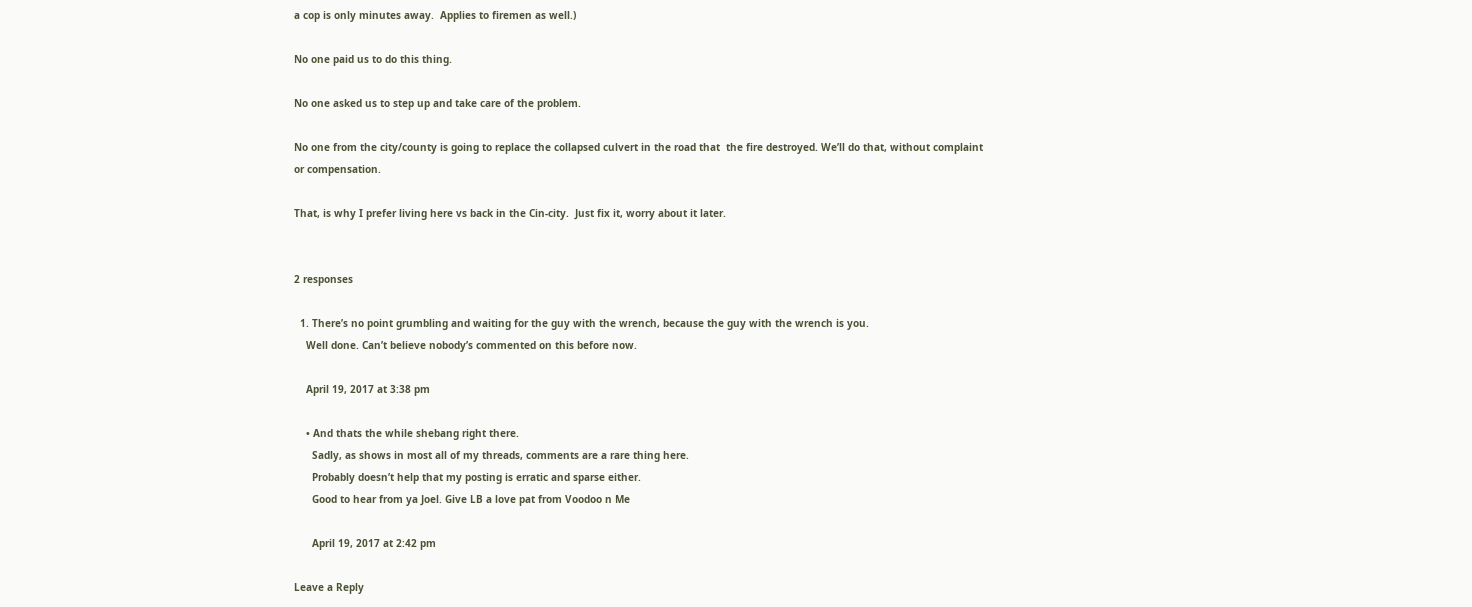a cop is only minutes away.  Applies to firemen as well.)

No one paid us to do this thing.

No one asked us to step up and take care of the problem.

No one from the city/county is going to replace the collapsed culvert in the road that  the fire destroyed. We’ll do that, without complaint or compensation.

That, is why I prefer living here vs back in the Cin-city.  Just fix it, worry about it later.


2 responses

  1. There’s no point grumbling and waiting for the guy with the wrench, because the guy with the wrench is you.
    Well done. Can’t believe nobody’s commented on this before now.

    April 19, 2017 at 3:38 pm

    • And thats the while shebang right there.
      Sadly, as shows in most all of my threads, comments are a rare thing here.
      Probably doesn’t help that my posting is erratic and sparse either.
      Good to hear from ya Joel. Give LB a love pat from Voodoo n Me

      April 19, 2017 at 2:42 pm

Leave a Reply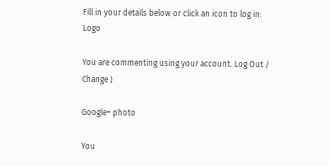Fill in your details below or click an icon to log in: Logo

You are commenting using your account. Log Out /  Change )

Google+ photo

You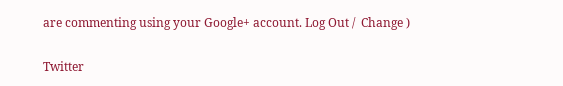are commenting using your Google+ account. Log Out /  Change )

Twitter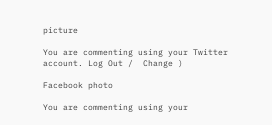picture

You are commenting using your Twitter account. Log Out /  Change )

Facebook photo

You are commenting using your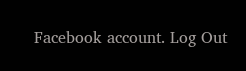Facebook account. Log Out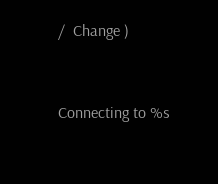/  Change )


Connecting to %s